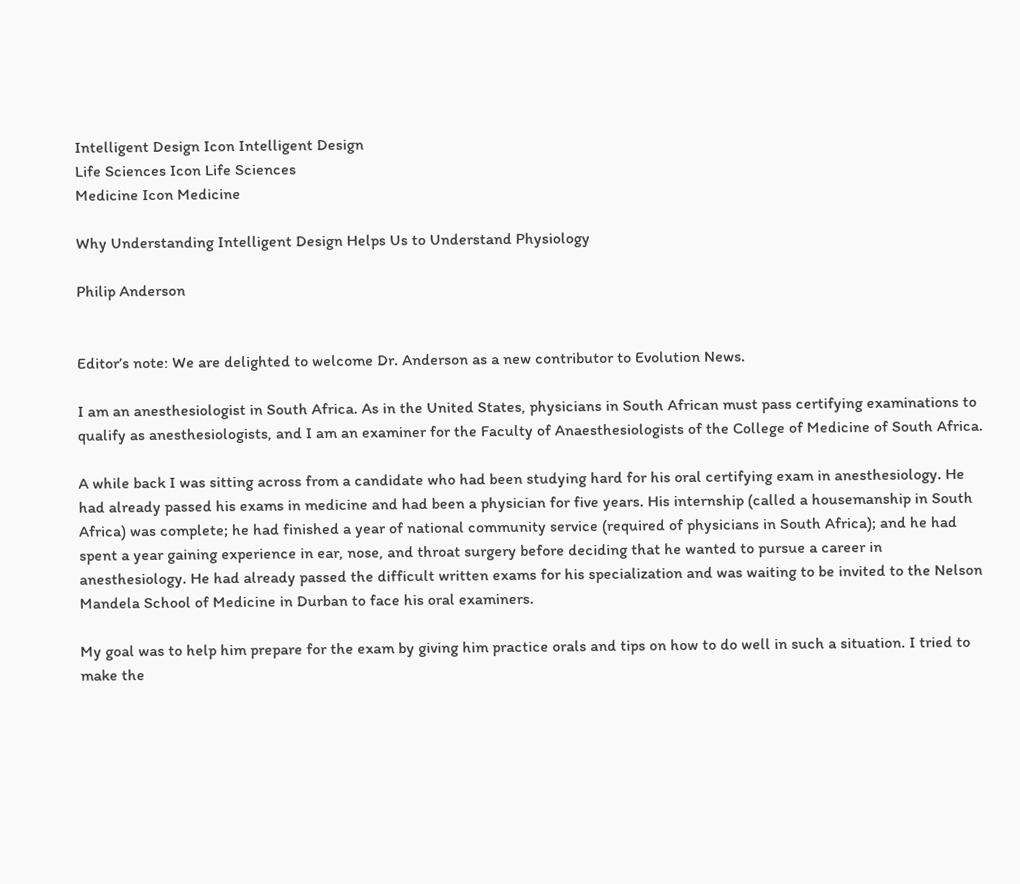Intelligent Design Icon Intelligent Design
Life Sciences Icon Life Sciences
Medicine Icon Medicine

Why Understanding Intelligent Design Helps Us to Understand Physiology

Philip Anderson


Editor’s note: We are delighted to welcome Dr. Anderson as a new contributor to Evolution News.

I am an anesthesiologist in South Africa. As in the United States, physicians in South African must pass certifying examinations to qualify as anesthesiologists, and I am an examiner for the Faculty of Anaesthesiologists of the College of Medicine of South Africa.

A while back I was sitting across from a candidate who had been studying hard for his oral certifying exam in anesthesiology. He had already passed his exams in medicine and had been a physician for five years. His internship (called a housemanship in South Africa) was complete; he had finished a year of national community service (required of physicians in South Africa); and he had spent a year gaining experience in ear, nose, and throat surgery before deciding that he wanted to pursue a career in anesthesiology. He had already passed the difficult written exams for his specialization and was waiting to be invited to the Nelson Mandela School of Medicine in Durban to face his oral examiners.

My goal was to help him prepare for the exam by giving him practice orals and tips on how to do well in such a situation. I tried to make the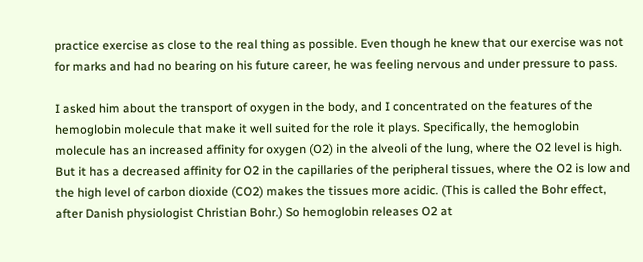practice exercise as close to the real thing as possible. Even though he knew that our exercise was not for marks and had no bearing on his future career, he was feeling nervous and under pressure to pass.

I asked him about the transport of oxygen in the body, and I concentrated on the features of the hemoglobin molecule that make it well suited for the role it plays. Specifically, the hemoglobin molecule has an increased affinity for oxygen (O2) in the alveoli of the lung, where the O2 level is high. But it has a decreased affinity for O2 in the capillaries of the peripheral tissues, where the O2 is low and the high level of carbon dioxide (CO2) makes the tissues more acidic. (This is called the Bohr effect, after Danish physiologist Christian Bohr.) So hemoglobin releases O2 at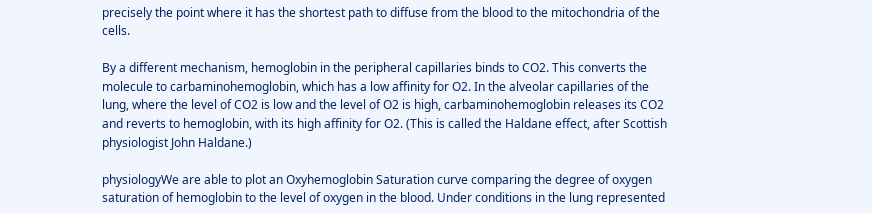precisely the point where it has the shortest path to diffuse from the blood to the mitochondria of the cells.

By a different mechanism, hemoglobin in the peripheral capillaries binds to CO2. This converts the molecule to carbaminohemoglobin, which has a low affinity for O2. In the alveolar capillaries of the lung, where the level of CO2 is low and the level of O2 is high, carbaminohemoglobin releases its CO2 and reverts to hemoglobin, with its high affinity for O2. (This is called the Haldane effect, after Scottish physiologist John Haldane.)

physiologyWe are able to plot an Oxyhemoglobin Saturation curve comparing the degree of oxygen saturation of hemoglobin to the level of oxygen in the blood. Under conditions in the lung represented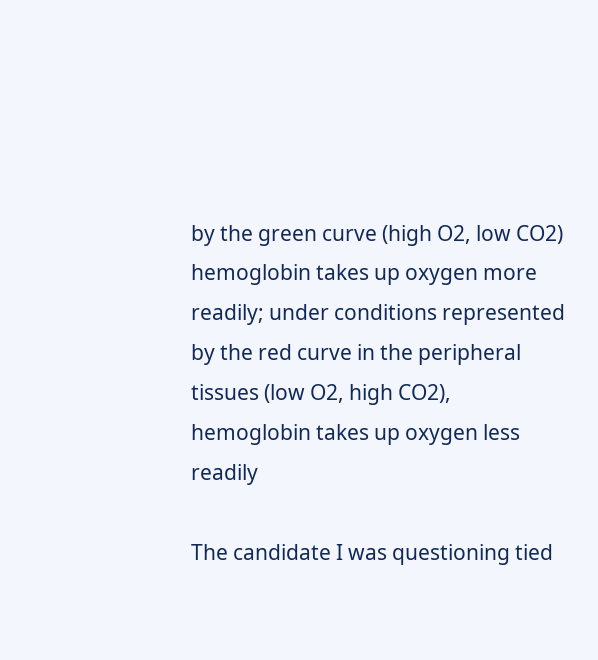by the green curve (high O2, low CO2) hemoglobin takes up oxygen more readily; under conditions represented by the red curve in the peripheral tissues (low O2, high CO2), hemoglobin takes up oxygen less readily

The candidate I was questioning tied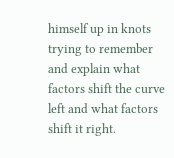himself up in knots trying to remember and explain what factors shift the curve left and what factors shift it right.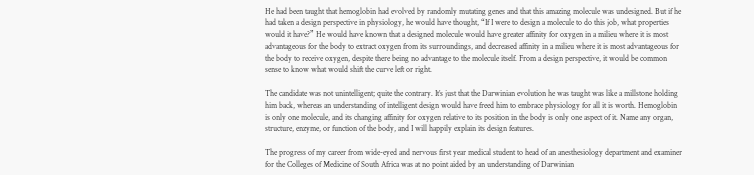He had been taught that hemoglobin had evolved by randomly mutating genes and that this amazing molecule was undesigned. But if he had taken a design perspective in physiology, he would have thought, “If I were to design a molecule to do this job, what properties would it have?” He would have known that a designed molecule would have greater affinity for oxygen in a milieu where it is most advantageous for the body to extract oxygen from its surroundings, and decreased affinity in a milieu where it is most advantageous for the body to receive oxygen, despite there being no advantage to the molecule itself. From a design perspective, it would be common sense to know what would shift the curve left or right.

The candidate was not unintelligent; quite the contrary. It’s just that the Darwinian evolution he was taught was like a millstone holding him back, whereas an understanding of intelligent design would have freed him to embrace physiology for all it is worth. Hemoglobin is only one molecule, and its changing affinity for oxygen relative to its position in the body is only one aspect of it. Name any organ, structure, enzyme, or function of the body, and I will happily explain its design features.

The progress of my career from wide-eyed and nervous first year medical student to head of an anesthesiology department and examiner for the Colleges of Medicine of South Africa was at no point aided by an understanding of Darwinian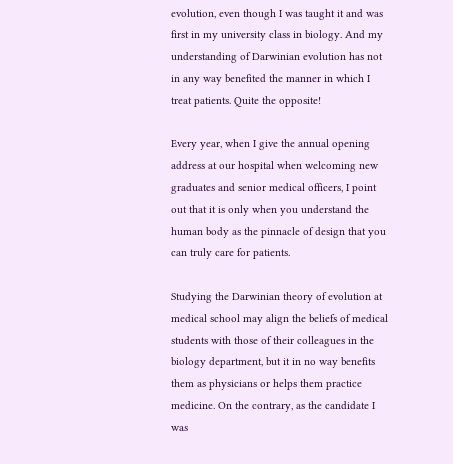evolution, even though I was taught it and was first in my university class in biology. And my understanding of Darwinian evolution has not in any way benefited the manner in which I treat patients. Quite the opposite!

Every year, when I give the annual opening address at our hospital when welcoming new graduates and senior medical officers, I point out that it is only when you understand the human body as the pinnacle of design that you can truly care for patients.

Studying the Darwinian theory of evolution at medical school may align the beliefs of medical students with those of their colleagues in the biology department, but it in no way benefits them as physicians or helps them practice medicine. On the contrary, as the candidate I was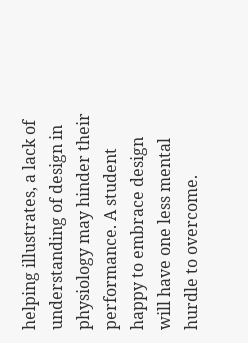helping illustrates, a lack of understanding of design in physiology may hinder their performance. A student happy to embrace design will have one less mental hurdle to overcome.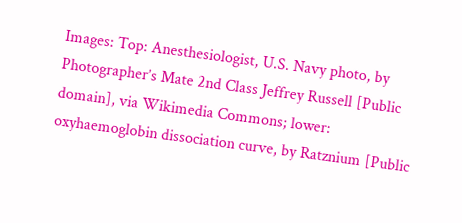Images: Top: Anesthesiologist, U.S. Navy photo, by Photographer’s Mate 2nd Class Jeffrey Russell [Public domain], via Wikimedia Commons; lower: oxyhaemoglobin dissociation curve, by Ratznium [Public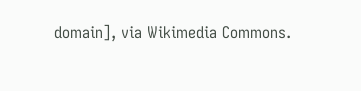domain], via Wikimedia Commons.